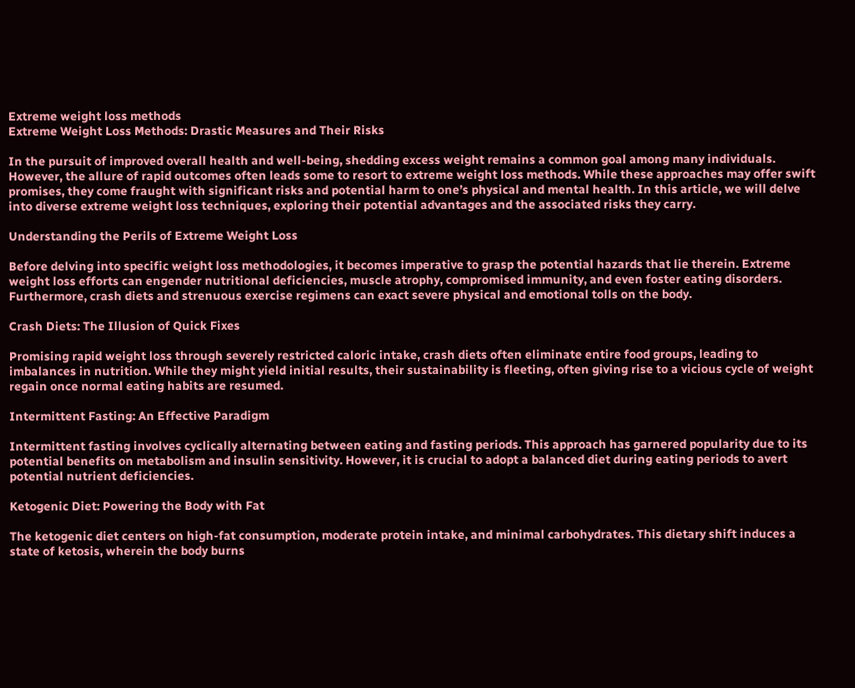Extreme weight loss methods
Extreme Weight Loss Methods: Drastic Measures and Their Risks

In the pursuit of improved overall health and well-being, shedding excess weight remains a common goal among many individuals. However, the allure of rapid outcomes often leads some to resort to extreme weight loss methods. While these approaches may offer swift promises, they come fraught with significant risks and potential harm to one’s physical and mental health. In this article, we will delve into diverse extreme weight loss techniques, exploring their potential advantages and the associated risks they carry.

Understanding the Perils of Extreme Weight Loss

Before delving into specific weight loss methodologies, it becomes imperative to grasp the potential hazards that lie therein. Extreme weight loss efforts can engender nutritional deficiencies, muscle atrophy, compromised immunity, and even foster eating disorders. Furthermore, crash diets and strenuous exercise regimens can exact severe physical and emotional tolls on the body.

Crash Diets: The Illusion of Quick Fixes

Promising rapid weight loss through severely restricted caloric intake, crash diets often eliminate entire food groups, leading to imbalances in nutrition. While they might yield initial results, their sustainability is fleeting, often giving rise to a vicious cycle of weight regain once normal eating habits are resumed.

Intermittent Fasting: An Effective Paradigm

Intermittent fasting involves cyclically alternating between eating and fasting periods. This approach has garnered popularity due to its potential benefits on metabolism and insulin sensitivity. However, it is crucial to adopt a balanced diet during eating periods to avert potential nutrient deficiencies.

Ketogenic Diet: Powering the Body with Fat

The ketogenic diet centers on high-fat consumption, moderate protein intake, and minimal carbohydrates. This dietary shift induces a state of ketosis, wherein the body burns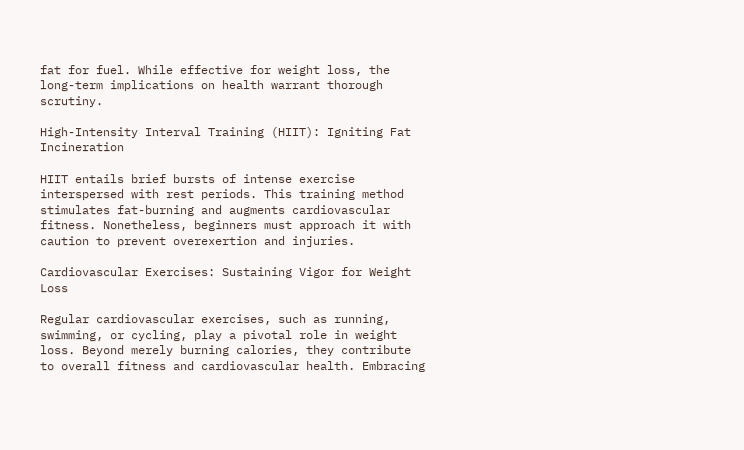fat for fuel. While effective for weight loss, the long-term implications on health warrant thorough scrutiny.

High-Intensity Interval Training (HIIT): Igniting Fat Incineration

HIIT entails brief bursts of intense exercise interspersed with rest periods. This training method stimulates fat-burning and augments cardiovascular fitness. Nonetheless, beginners must approach it with caution to prevent overexertion and injuries.

Cardiovascular Exercises: Sustaining Vigor for Weight Loss

Regular cardiovascular exercises, such as running, swimming, or cycling, play a pivotal role in weight loss. Beyond merely burning calories, they contribute to overall fitness and cardiovascular health. Embracing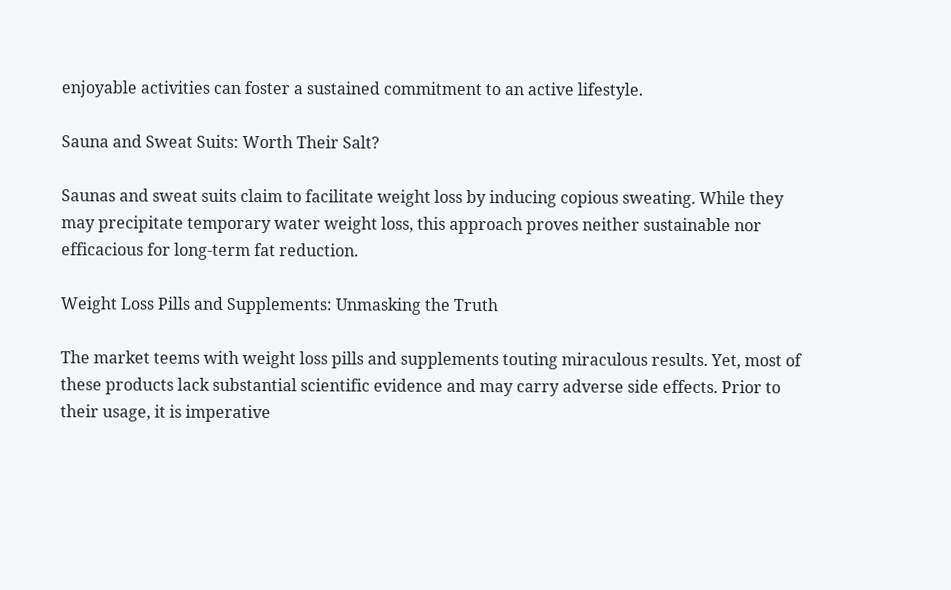enjoyable activities can foster a sustained commitment to an active lifestyle.

Sauna and Sweat Suits: Worth Their Salt?

Saunas and sweat suits claim to facilitate weight loss by inducing copious sweating. While they may precipitate temporary water weight loss, this approach proves neither sustainable nor efficacious for long-term fat reduction.

Weight Loss Pills and Supplements: Unmasking the Truth

The market teems with weight loss pills and supplements touting miraculous results. Yet, most of these products lack substantial scientific evidence and may carry adverse side effects. Prior to their usage, it is imperative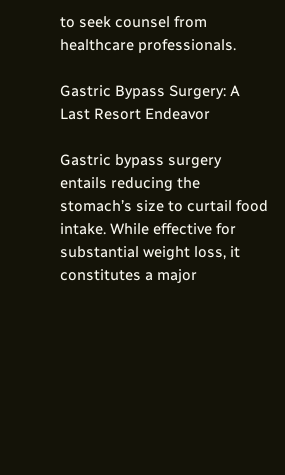to seek counsel from healthcare professionals.

Gastric Bypass Surgery: A Last Resort Endeavor

Gastric bypass surgery entails reducing the stomach’s size to curtail food intake. While effective for substantial weight loss, it constitutes a major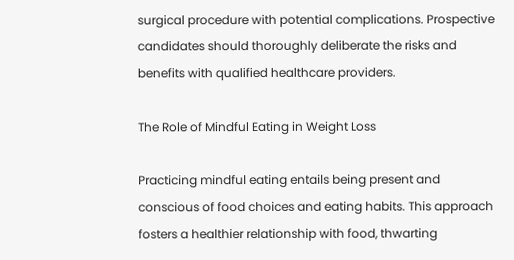surgical procedure with potential complications. Prospective candidates should thoroughly deliberate the risks and benefits with qualified healthcare providers.

The Role of Mindful Eating in Weight Loss

Practicing mindful eating entails being present and conscious of food choices and eating habits. This approach fosters a healthier relationship with food, thwarting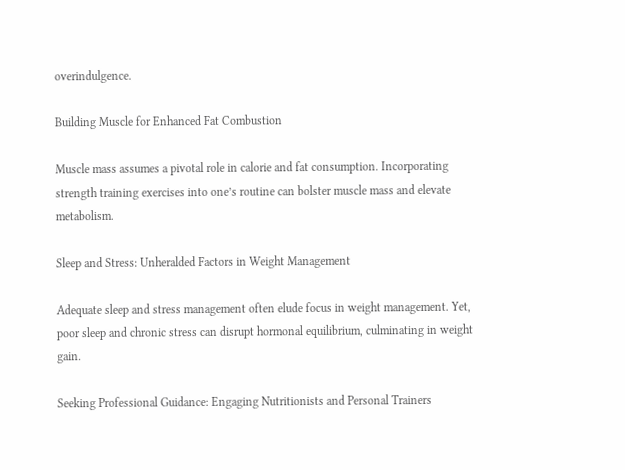overindulgence.

Building Muscle for Enhanced Fat Combustion

Muscle mass assumes a pivotal role in calorie and fat consumption. Incorporating strength training exercises into one’s routine can bolster muscle mass and elevate metabolism.

Sleep and Stress: Unheralded Factors in Weight Management

Adequate sleep and stress management often elude focus in weight management. Yet, poor sleep and chronic stress can disrupt hormonal equilibrium, culminating in weight gain.

Seeking Professional Guidance: Engaging Nutritionists and Personal Trainers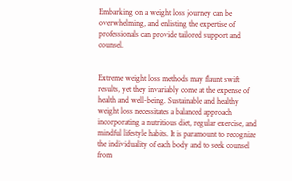Embarking on a weight loss journey can be overwhelming, and enlisting the expertise of professionals can provide tailored support and counsel.


Extreme weight loss methods may flaunt swift results, yet they invariably come at the expense of health and well-being. Sustainable and healthy weight loss necessitates a balanced approach incorporating a nutritious diet, regular exercise, and mindful lifestyle habits. It is paramount to recognize the individuality of each body and to seek counsel from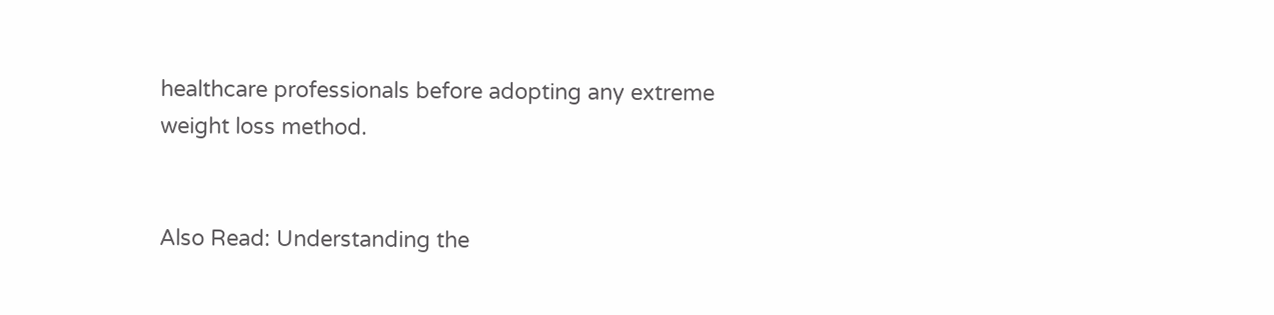healthcare professionals before adopting any extreme weight loss method.


Also Read: Understanding the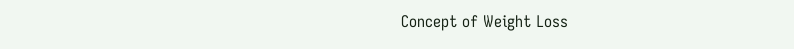Concept of Weight Loss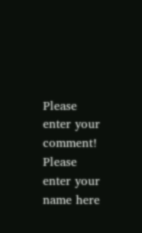Please enter your comment!
Please enter your name here